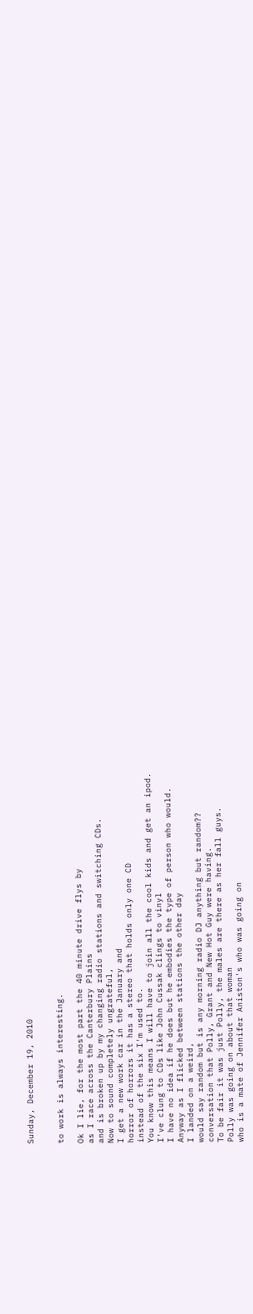Sunday, December 19, 2010


to work is always interesting.

Ok I lie, for the most part the 40 minute drive flys by
as I race across the Canterbury Plains
and is broken up by my changing radio stations and switching CDs.
Now to sound completely ungrateful,
I get a new work car in the January and
horror of horrors it has a stereo that holds only one CD
instead of the six I'm used to.
You know this means I will have to join all the cool kids and get an ipod.
I've clung to CDs like John Cussak clings to vinyl
I have no idea if he does but he embodies the type of person who would.
Anyway as I flicked between stations the other day
I landed on a weird,
would say random but is any morning radio DJ anything but random??
conversation that Polly, Grant and New Hot Guy were having.
To be fair it was just Polly, the males are there as her fall guys.
Polly was going on about that woman
who is a mate of Jennifer Aniston's who was going on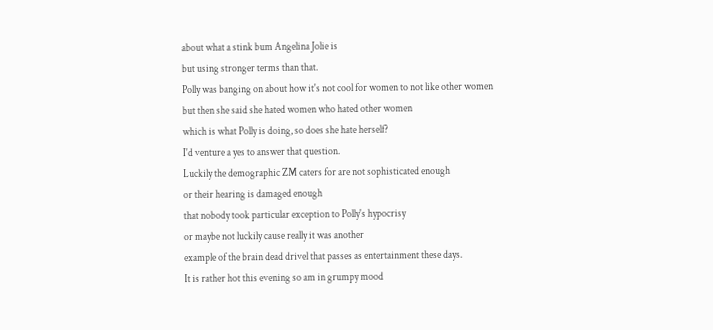about what a stink bum Angelina Jolie is
but using stronger terms than that.
Polly was banging on about how it's not cool for women to not like other women
but then she said she hated women who hated other women
which is what Polly is doing, so does she hate herself?
I'd venture a yes to answer that question.
Luckily the demographic ZM caters for are not sophisticated enough
or their hearing is damaged enough
that nobody took particular exception to Polly's hypocrisy
or maybe not luckily cause really it was another
example of the brain dead drivel that passes as entertainment these days.
It is rather hot this evening so am in grumpy mood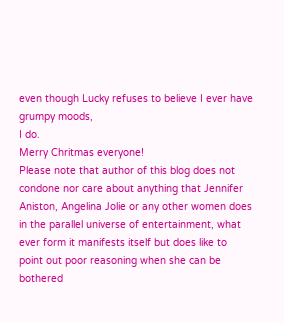even though Lucky refuses to believe I ever have grumpy moods,
I do.
Merry Chritmas everyone!
Please note that author of this blog does not condone nor care about anything that Jennifer Aniston, Angelina Jolie or any other women does in the parallel universe of entertainment, what ever form it manifests itself but does like to point out poor reasoning when she can be bothered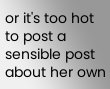or it's too hot to post a sensible post about her own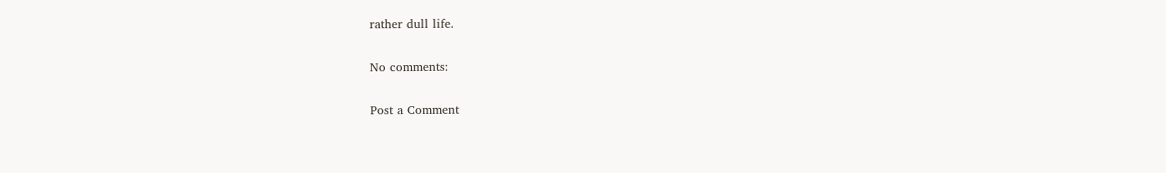rather dull life.

No comments:

Post a Comment